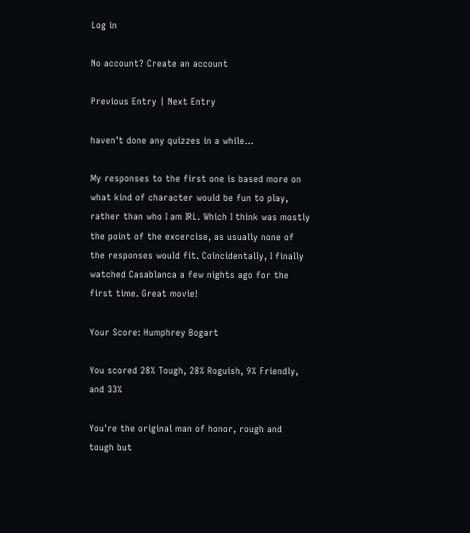Log in

No account? Create an account

Previous Entry | Next Entry

haven't done any quizzes in a while...

My responses to the first one is based more on what kind of character would be fun to play, rather than who I am IRL. Which I think was mostly the point of the excercise, as usually none of the responses would fit. Coincidentally, I finally watched Casablanca a few nights ago for the first time. Great movie!

Your Score: Humphrey Bogart

You scored 28% Tough, 28% Roguish, 9% Friendly, and 33%

You're the original man of honor, rough and tough but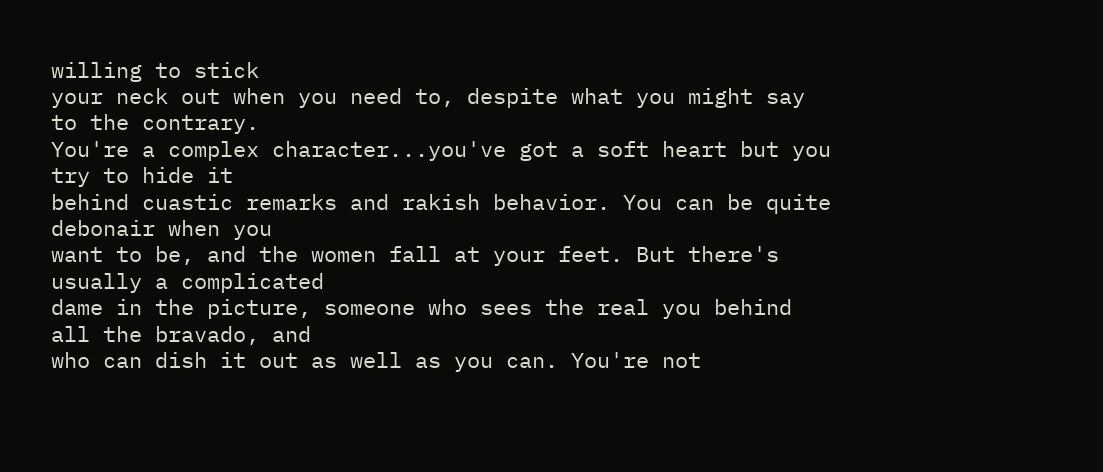willing to stick
your neck out when you need to, despite what you might say to the contrary.
You're a complex character...you've got a soft heart but you try to hide it
behind cuastic remarks and rakish behavior. You can be quite debonair when you
want to be, and the women fall at your feet. But there's usually a complicated
dame in the picture, someone who sees the real you behind all the bravado, and
who can dish it out as well as you can. You're not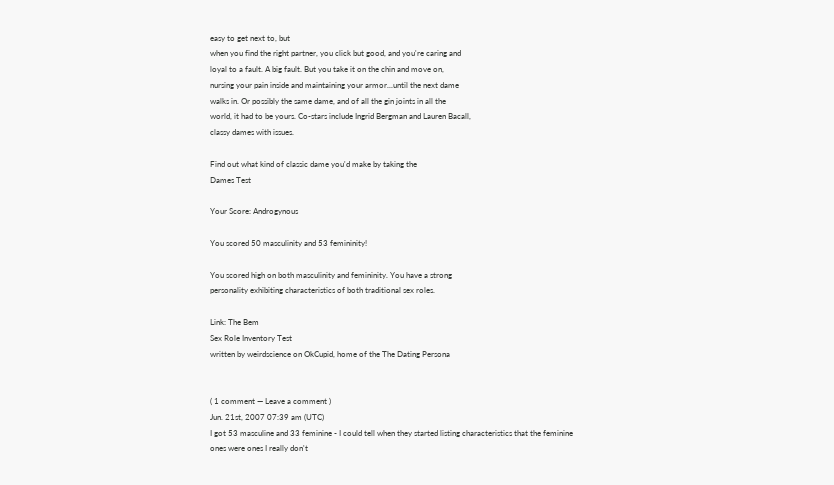easy to get next to, but
when you find the right partner, you click but good, and you're caring and
loyal to a fault. A big fault. But you take it on the chin and move on,
nursing your pain inside and maintaining your armor...until the next dame
walks in. Or possibly the same dame, and of all the gin joints in all the
world, it had to be yours. Co-stars include Ingrid Bergman and Lauren Bacall,
classy dames with issues.

Find out what kind of classic dame you'd make by taking the
Dames Test

Your Score: Androgynous

You scored 50 masculinity and 53 femininity!

You scored high on both masculinity and femininity. You have a strong
personality exhibiting characteristics of both traditional sex roles.

Link: The Bem
Sex Role Inventory Test
written by weirdscience on OkCupid, home of the The Dating Persona


( 1 comment — Leave a comment )
Jun. 21st, 2007 07:39 am (UTC)
I got 53 masculine and 33 feminine - I could tell when they started listing characteristics that the feminine ones were ones I really don't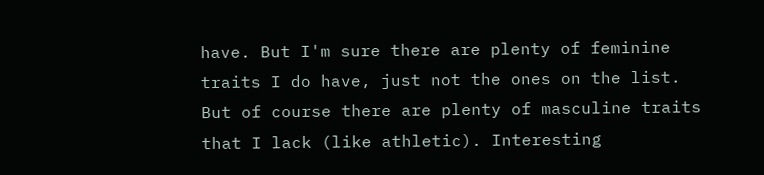have. But I'm sure there are plenty of feminine traits I do have, just not the ones on the list. But of course there are plenty of masculine traits that I lack (like athletic). Interesting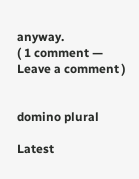anyway.
( 1 comment — Leave a comment )


domino plural

Latest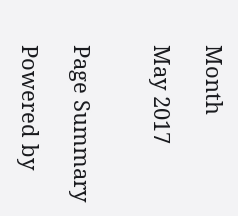Month

May 2017


Page Summary

Powered by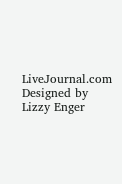LiveJournal.com
Designed by Lizzy Enger